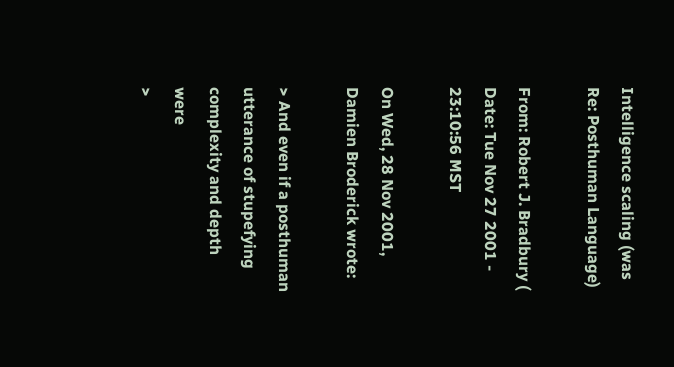Intelligence scaling (was Re: Posthuman Language)

From: Robert J. Bradbury (
Date: Tue Nov 27 2001 - 23:10:56 MST

On Wed, 28 Nov 2001, Damien Broderick wrote:

> And even if a posthuman utterance of stupefying complexity and depth were
>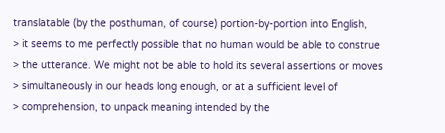translatable (by the posthuman, of course) portion-by-portion into English,
> it seems to me perfectly possible that no human would be able to construe
> the utterance. We might not be able to hold its several assertions or moves
> simultaneously in our heads long enough, or at a sufficient level of
> comprehension, to unpack meaning intended by the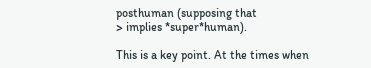posthuman (supposing that
> implies *super*human).

This is a key point. At the times when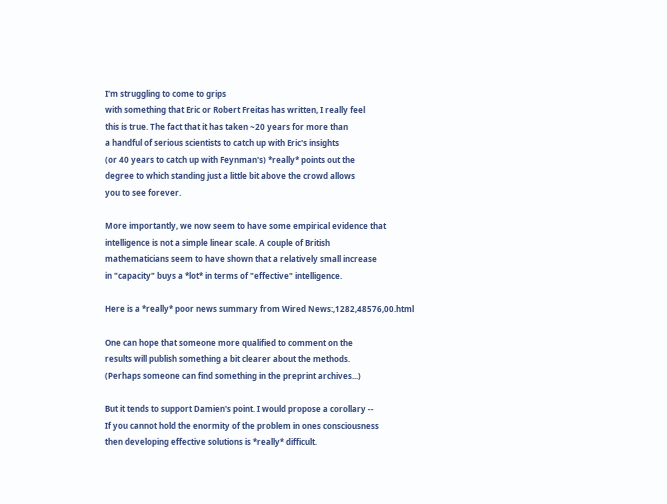I'm struggling to come to grips
with something that Eric or Robert Freitas has written, I really feel
this is true. The fact that it has taken ~20 years for more than
a handful of serious scientists to catch up with Eric's insights
(or 40 years to catch up with Feynman's) *really* points out the
degree to which standing just a little bit above the crowd allows
you to see forever.

More importantly, we now seem to have some empirical evidence that
intelligence is not a simple linear scale. A couple of British
mathematicians seem to have shown that a relatively small increase
in "capacity" buys a *lot* in terms of "effective" intelligence.

Here is a *really* poor news summary from Wired News:,1282,48576,00.html

One can hope that someone more qualified to comment on the
results will publish something a bit clearer about the methods.
(Perhaps someone can find something in the preprint archives...)

But it tends to support Damien's point. I would propose a corollary --
If you cannot hold the enormity of the problem in ones consciousness
then developing effective solutions is *really* difficult.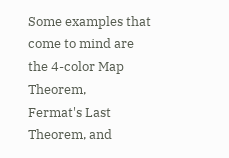Some examples that come to mind are the 4-color Map Theorem,
Fermat's Last Theorem, and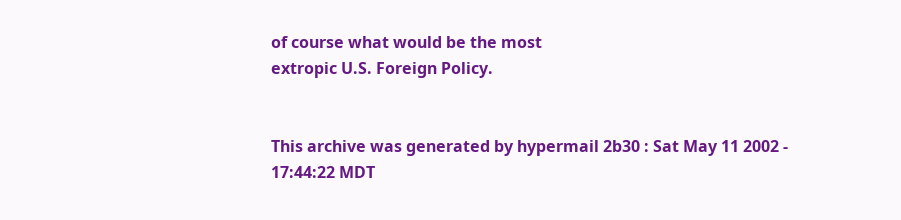of course what would be the most
extropic U.S. Foreign Policy.


This archive was generated by hypermail 2b30 : Sat May 11 2002 - 17:44:22 MDT